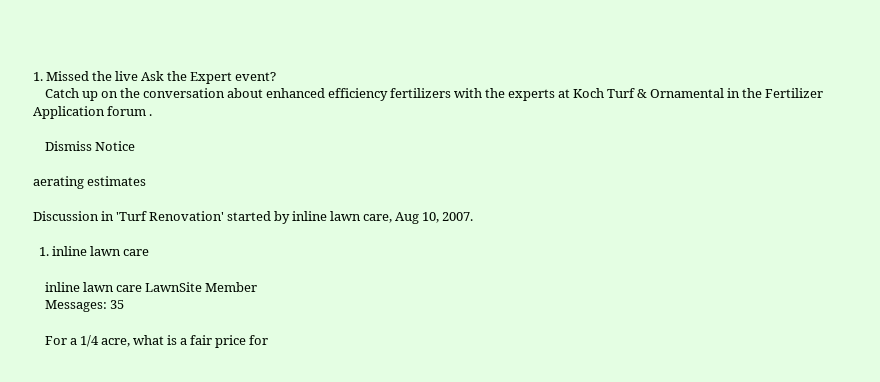1. Missed the live Ask the Expert event?
    Catch up on the conversation about enhanced efficiency fertilizers with the experts at Koch Turf & Ornamental in the Fertilizer Application forum .

    Dismiss Notice

aerating estimates

Discussion in 'Turf Renovation' started by inline lawn care, Aug 10, 2007.

  1. inline lawn care

    inline lawn care LawnSite Member
    Messages: 35

    For a 1/4 acre, what is a fair price for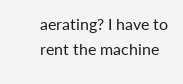aerating? I have to rent the machine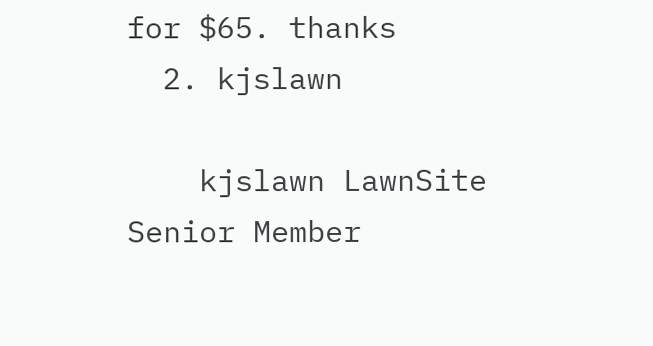for $65. thanks
  2. kjslawn

    kjslawn LawnSite Senior Member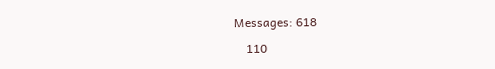Messages: 618

    110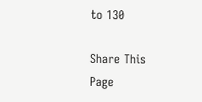to 130

Share This Page